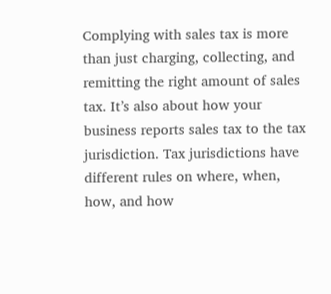Complying with sales tax is more than just charging, collecting, and remitting the right amount of sales tax. It’s also about how your business reports sales tax to the tax jurisdiction. Tax jurisdictions have different rules on where, when, how, and how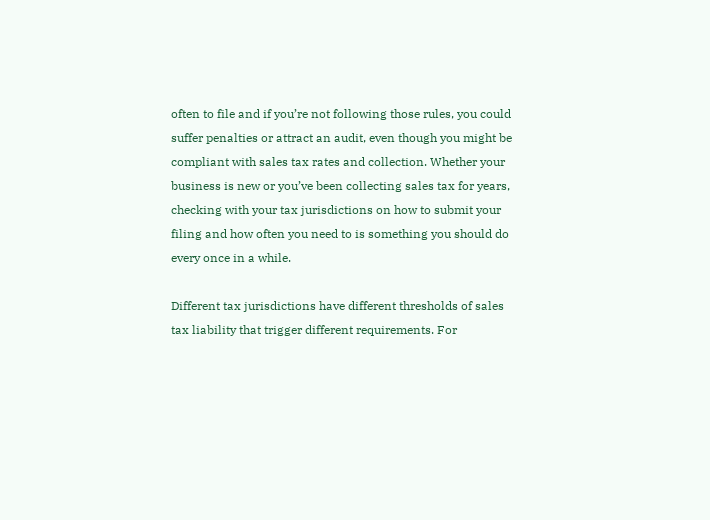often to file and if you’re not following those rules, you could suffer penalties or attract an audit, even though you might be compliant with sales tax rates and collection. Whether your business is new or you’ve been collecting sales tax for years, checking with your tax jurisdictions on how to submit your filing and how often you need to is something you should do every once in a while.

Different tax jurisdictions have different thresholds of sales tax liability that trigger different requirements. For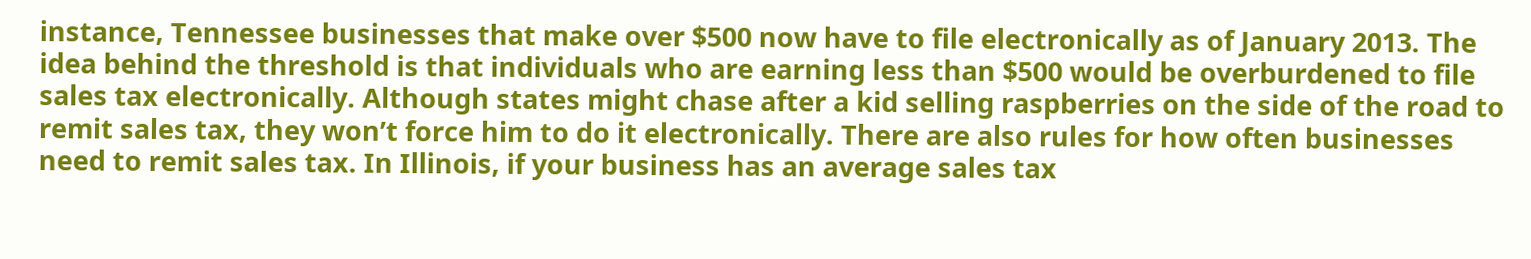instance, Tennessee businesses that make over $500 now have to file electronically as of January 2013. The idea behind the threshold is that individuals who are earning less than $500 would be overburdened to file sales tax electronically. Although states might chase after a kid selling raspberries on the side of the road to remit sales tax, they won’t force him to do it electronically. There are also rules for how often businesses need to remit sales tax. In Illinois, if your business has an average sales tax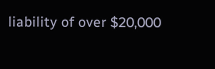liability of over $20,000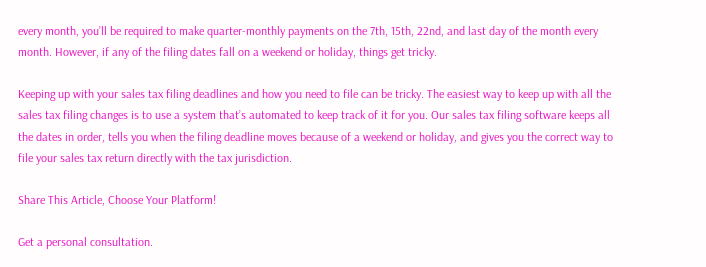every month, you’ll be required to make quarter-monthly payments on the 7th, 15th, 22nd, and last day of the month every month. However, if any of the filing dates fall on a weekend or holiday, things get tricky.

Keeping up with your sales tax filing deadlines and how you need to file can be tricky. The easiest way to keep up with all the sales tax filing changes is to use a system that’s automated to keep track of it for you. Our sales tax filing software keeps all the dates in order, tells you when the filing deadline moves because of a weekend or holiday, and gives you the correct way to file your sales tax return directly with the tax jurisdiction.

Share This Article, Choose Your Platform!

Get a personal consultation.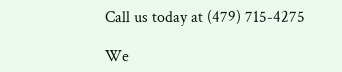Call us today at (479) 715-4275

We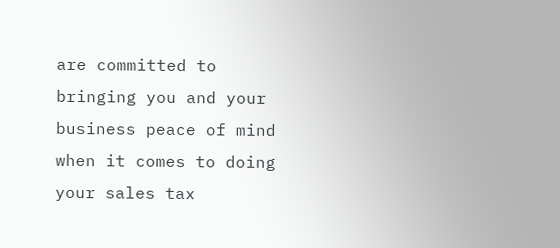are committed to bringing you and your business peace of mind when it comes to doing your sales tax